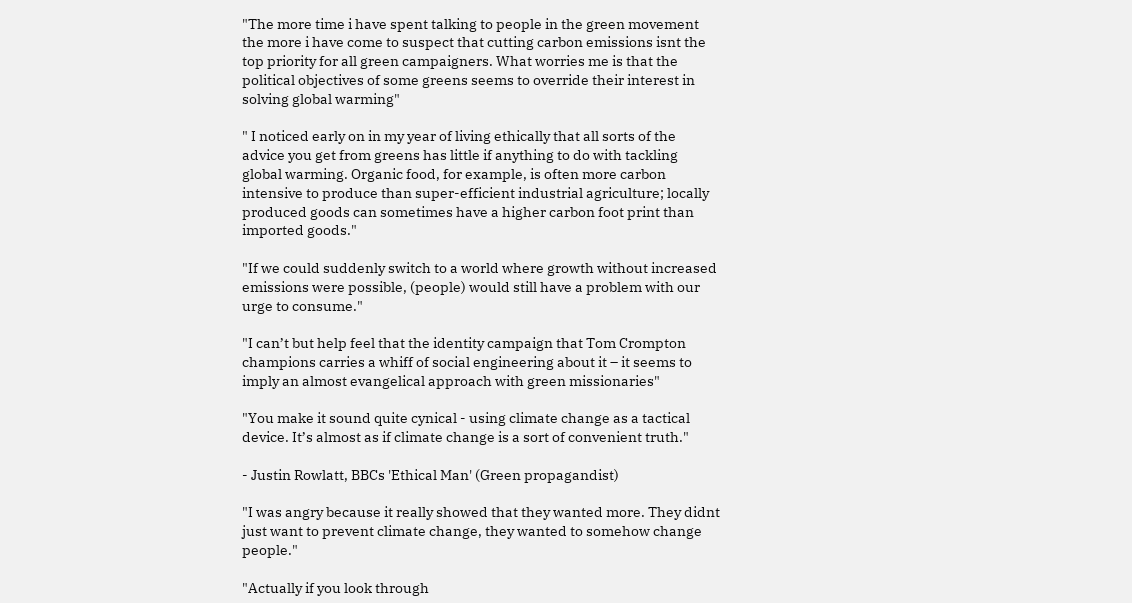"The more time i have spent talking to people in the green movement the more i have come to suspect that cutting carbon emissions isnt the top priority for all green campaigners. What worries me is that the political objectives of some greens seems to override their interest in solving global warming"

" I noticed early on in my year of living ethically that all sorts of the advice you get from greens has little if anything to do with tackling global warming. Organic food, for example, is often more carbon intensive to produce than super-efficient industrial agriculture; locally produced goods can sometimes have a higher carbon foot print than imported goods."

"If we could suddenly switch to a world where growth without increased emissions were possible, (people) would still have a problem with our urge to consume."

"I can’t but help feel that the identity campaign that Tom Crompton champions carries a whiff of social engineering about it – it seems to imply an almost evangelical approach with green missionaries"

"You make it sound quite cynical - using climate change as a tactical device. It’s almost as if climate change is a sort of convenient truth."

- Justin Rowlatt, BBCs 'Ethical Man' (Green propagandist)

"I was angry because it really showed that they wanted more. They didnt just want to prevent climate change, they wanted to somehow change people."

"Actually if you look through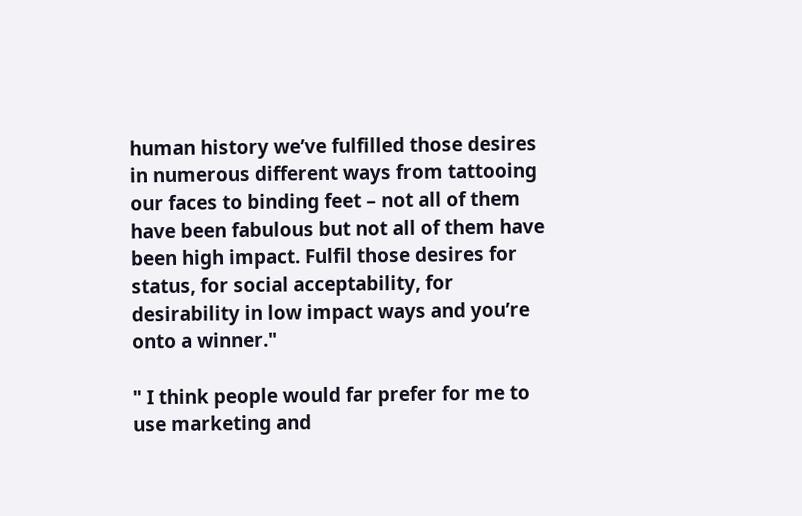human history we’ve fulfilled those desires in numerous different ways from tattooing our faces to binding feet – not all of them have been fabulous but not all of them have been high impact. Fulfil those desires for status, for social acceptability, for desirability in low impact ways and you’re onto a winner."

" I think people would far prefer for me to use marketing and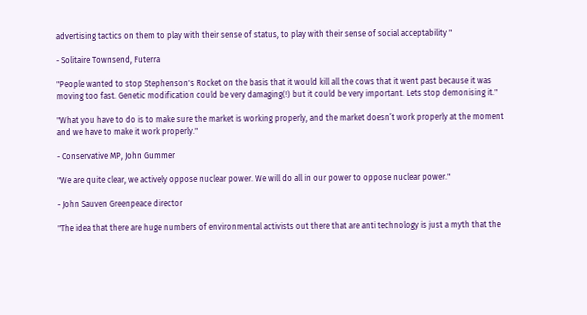advertising tactics on them to play with their sense of status, to play with their sense of social acceptability "

- Solitaire Townsend, Futerra

"People wanted to stop Stephenson's Rocket on the basis that it would kill all the cows that it went past because it was moving too fast. Genetic modification could be very damaging(!) but it could be very important. Lets stop demonising it."

"What you have to do is to make sure the market is working properly, and the market doesn’t work properly at the moment and we have to make it work properly."

- Conservative MP, John Gummer

"We are quite clear, we actively oppose nuclear power. We will do all in our power to oppose nuclear power."

- John Sauven Greenpeace director

"The idea that there are huge numbers of environmental activists out there that are anti technology is just a myth that the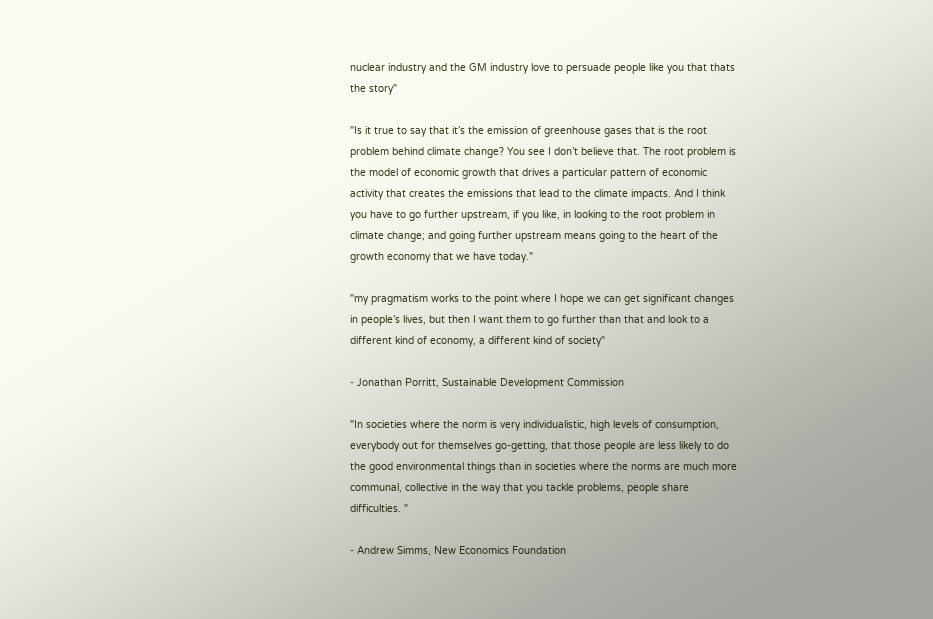nuclear industry and the GM industry love to persuade people like you that thats the story"

"Is it true to say that it’s the emission of greenhouse gases that is the root problem behind climate change? You see I don’t believe that. The root problem is the model of economic growth that drives a particular pattern of economic activity that creates the emissions that lead to the climate impacts. And I think you have to go further upstream, if you like, in looking to the root problem in climate change; and going further upstream means going to the heart of the growth economy that we have today."

"my pragmatism works to the point where I hope we can get significant changes in people’s lives, but then I want them to go further than that and look to a different kind of economy, a different kind of society"

- Jonathan Porritt, Sustainable Development Commission

"In societies where the norm is very individualistic, high levels of consumption, everybody out for themselves go-getting, that those people are less likely to do the good environmental things than in societies where the norms are much more communal, collective in the way that you tackle problems, people share difficulties. "

- Andrew Simms, New Economics Foundation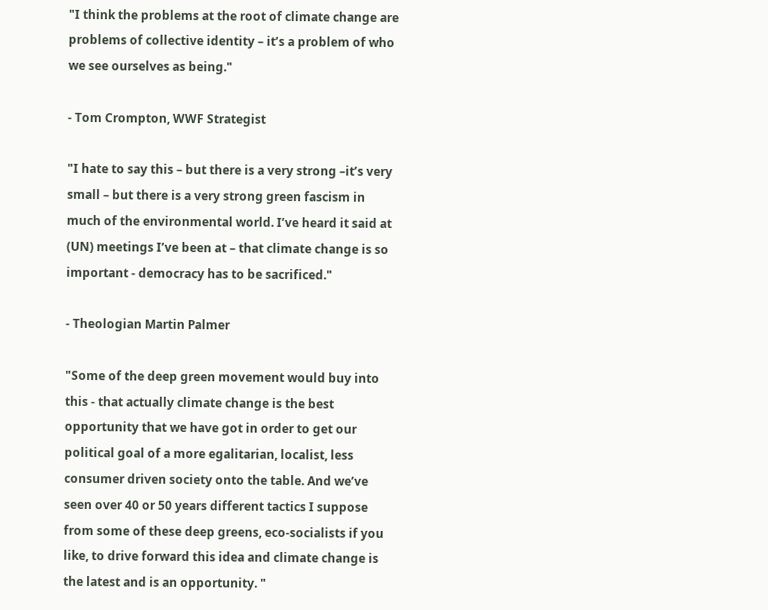"I think the problems at the root of climate change are problems of collective identity – it’s a problem of who we see ourselves as being."

- Tom Crompton, WWF Strategist

"I hate to say this – but there is a very strong –it’s very small – but there is a very strong green fascism in much of the environmental world. I’ve heard it said at (UN) meetings I’ve been at – that climate change is so important - democracy has to be sacrificed."

- Theologian Martin Palmer

"Some of the deep green movement would buy into this - that actually climate change is the best opportunity that we have got in order to get our political goal of a more egalitarian, localist, less consumer driven society onto the table. And we’ve seen over 40 or 50 years different tactics I suppose from some of these deep greens, eco-socialists if you like, to drive forward this idea and climate change is the latest and is an opportunity. "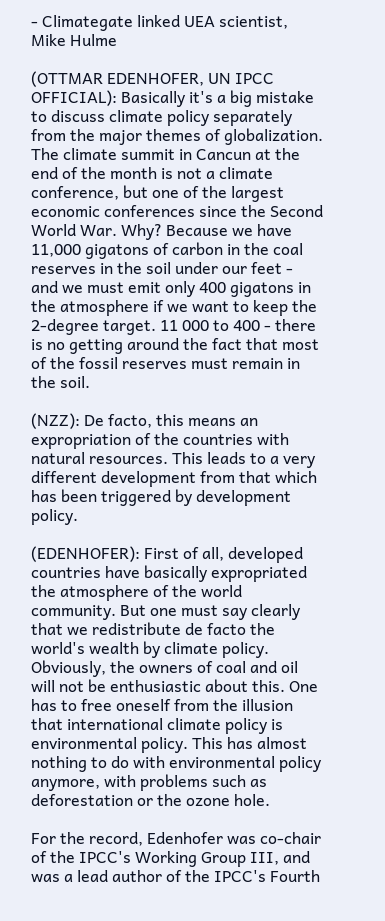- Climategate linked UEA scientist, Mike Hulme

(OTTMAR EDENHOFER, UN IPCC OFFICIAL): Basically it's a big mistake to discuss climate policy separately from the major themes of globalization. The climate summit in Cancun at the end of the month is not a climate conference, but one of the largest economic conferences since the Second World War. Why? Because we have 11,000 gigatons of carbon in the coal reserves in the soil under our feet - and we must emit only 400 gigatons in the atmosphere if we want to keep the 2-degree target. 11 000 to 400 - there is no getting around the fact that most of the fossil reserves must remain in the soil.

(NZZ): De facto, this means an expropriation of the countries with natural resources. This leads to a very different development from that which has been triggered by development policy.

(EDENHOFER): First of all, developed countries have basically expropriated the atmosphere of the world community. But one must say clearly that we redistribute de facto the world's wealth by climate policy. Obviously, the owners of coal and oil will not be enthusiastic about this. One has to free oneself from the illusion that international climate policy is environmental policy. This has almost nothing to do with environmental policy anymore, with problems such as deforestation or the ozone hole.

For the record, Edenhofer was co-chair of the IPCC's Working Group III, and was a lead author of the IPCC's Fourth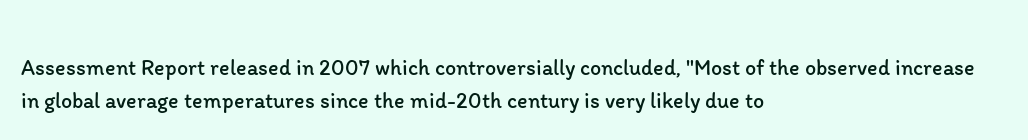Assessment Report released in 2007 which controversially concluded, "Most of the observed increase in global average temperatures since the mid-20th century is very likely due to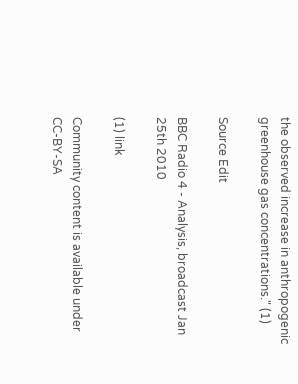the observed increase in anthropogenic greenhouse gas concentrations." (1)

Source Edit

BBC Radio 4 - Analysis, broadcast Jan 25th 2010

(1) link

Community content is available under CC-BY-SA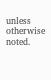unless otherwise noted.